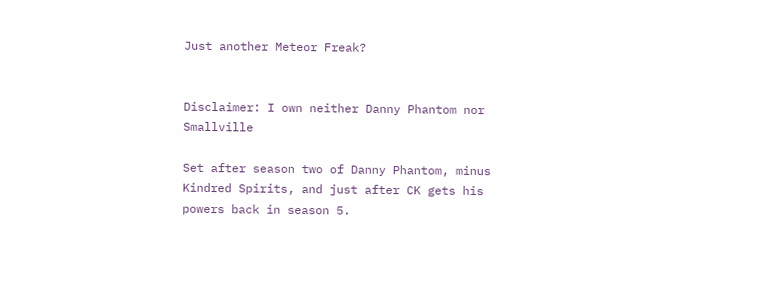Just another Meteor Freak?


Disclaimer: I own neither Danny Phantom nor Smallville

Set after season two of Danny Phantom, minus Kindred Spirits, and just after CK gets his powers back in season 5.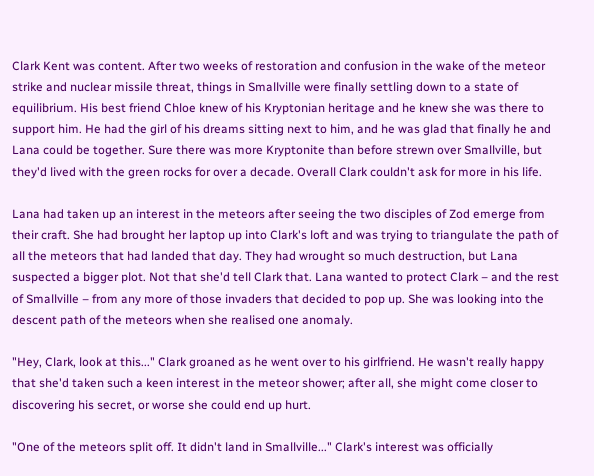Clark Kent was content. After two weeks of restoration and confusion in the wake of the meteor strike and nuclear missile threat, things in Smallville were finally settling down to a state of equilibrium. His best friend Chloe knew of his Kryptonian heritage and he knew she was there to support him. He had the girl of his dreams sitting next to him, and he was glad that finally he and Lana could be together. Sure there was more Kryptonite than before strewn over Smallville, but they'd lived with the green rocks for over a decade. Overall Clark couldn't ask for more in his life.

Lana had taken up an interest in the meteors after seeing the two disciples of Zod emerge from their craft. She had brought her laptop up into Clark's loft and was trying to triangulate the path of all the meteors that had landed that day. They had wrought so much destruction, but Lana suspected a bigger plot. Not that she'd tell Clark that. Lana wanted to protect Clark – and the rest of Smallville – from any more of those invaders that decided to pop up. She was looking into the descent path of the meteors when she realised one anomaly.

"Hey, Clark, look at this..." Clark groaned as he went over to his girlfriend. He wasn't really happy that she'd taken such a keen interest in the meteor shower; after all, she might come closer to discovering his secret, or worse she could end up hurt.

"One of the meteors split off. It didn't land in Smallville..." Clark's interest was officially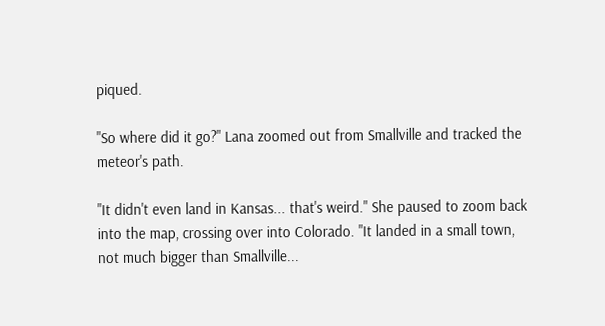piqued.

"So where did it go?" Lana zoomed out from Smallville and tracked the meteor's path.

"It didn't even land in Kansas... that's weird." She paused to zoom back into the map, crossing over into Colorado. "It landed in a small town, not much bigger than Smallville...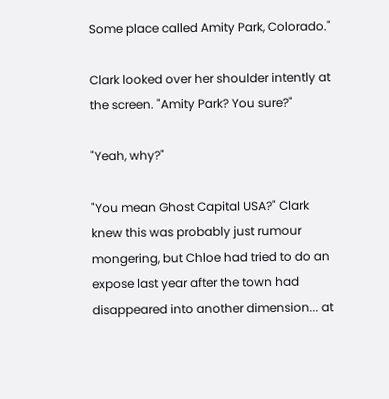Some place called Amity Park, Colorado."

Clark looked over her shoulder intently at the screen. "Amity Park? You sure?"

"Yeah, why?"

"You mean Ghost Capital USA?" Clark knew this was probably just rumour mongering, but Chloe had tried to do an expose last year after the town had disappeared into another dimension... at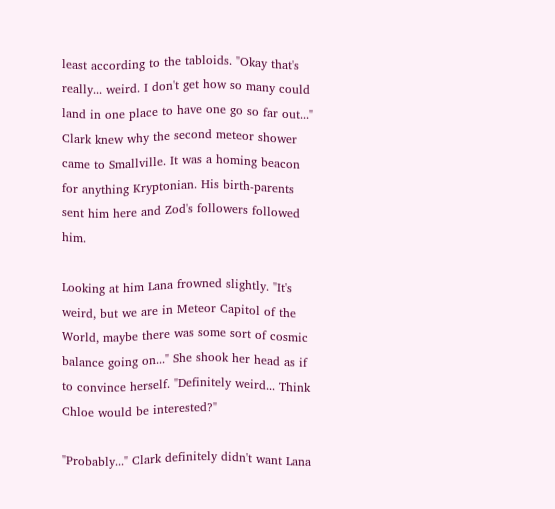least according to the tabloids. "Okay that's really... weird. I don't get how so many could land in one place to have one go so far out..." Clark knew why the second meteor shower came to Smallville. It was a homing beacon for anything Kryptonian. His birth-parents sent him here and Zod's followers followed him.

Looking at him Lana frowned slightly. "It's weird, but we are in Meteor Capitol of the World, maybe there was some sort of cosmic balance going on..." She shook her head as if to convince herself. "Definitely weird... Think Chloe would be interested?"

"Probably..." Clark definitely didn't want Lana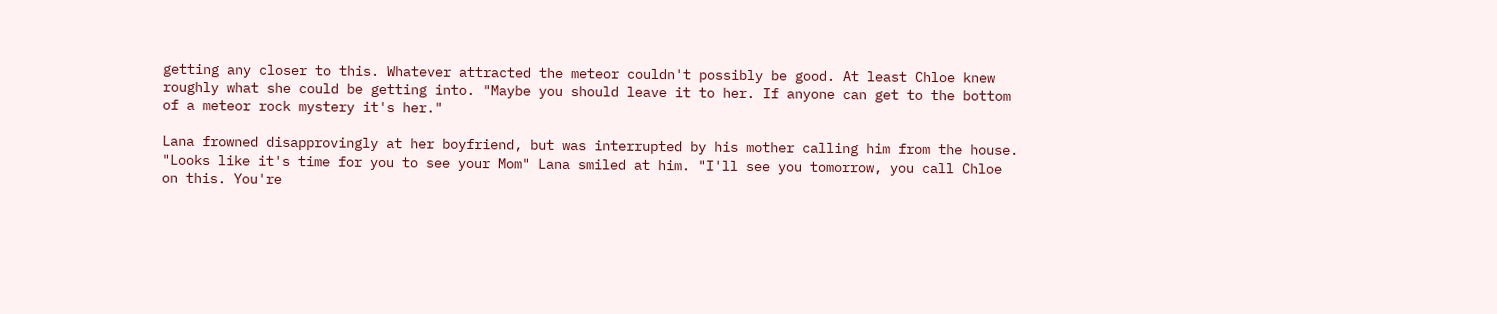getting any closer to this. Whatever attracted the meteor couldn't possibly be good. At least Chloe knew roughly what she could be getting into. "Maybe you should leave it to her. If anyone can get to the bottom of a meteor rock mystery it's her."

Lana frowned disapprovingly at her boyfriend, but was interrupted by his mother calling him from the house. "Looks like it's time for you to see your Mom" Lana smiled at him. "I'll see you tomorrow, you call Chloe on this. You're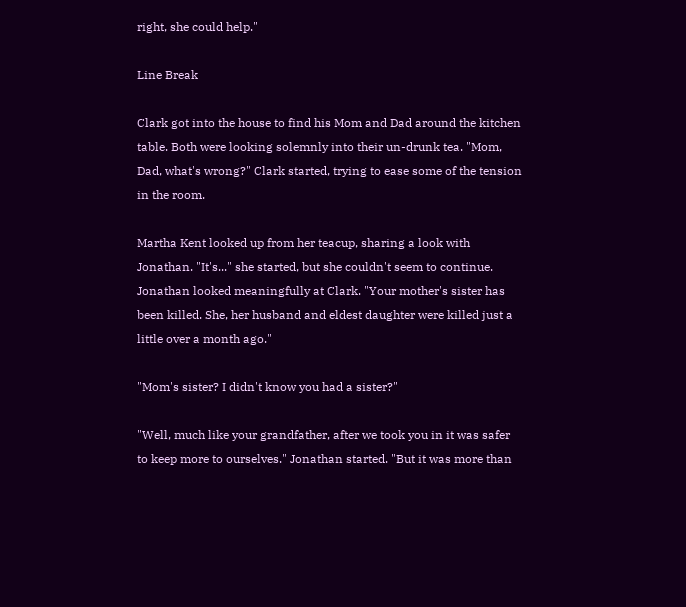right, she could help."

Line Break

Clark got into the house to find his Mom and Dad around the kitchen table. Both were looking solemnly into their un-drunk tea. "Mom, Dad, what's wrong?" Clark started, trying to ease some of the tension in the room.

Martha Kent looked up from her teacup, sharing a look with Jonathan. "It's..." she started, but she couldn't seem to continue. Jonathan looked meaningfully at Clark. "Your mother's sister has been killed. She, her husband and eldest daughter were killed just a little over a month ago."

"Mom's sister? I didn't know you had a sister?"

"Well, much like your grandfather, after we took you in it was safer to keep more to ourselves." Jonathan started. "But it was more than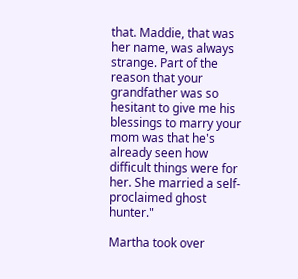that. Maddie, that was her name, was always strange. Part of the reason that your grandfather was so hesitant to give me his blessings to marry your mom was that he's already seen how difficult things were for her. She married a self-proclaimed ghost hunter."

Martha took over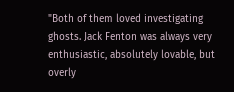"Both of them loved investigating ghosts. Jack Fenton was always very enthusiastic, absolutely lovable, but overly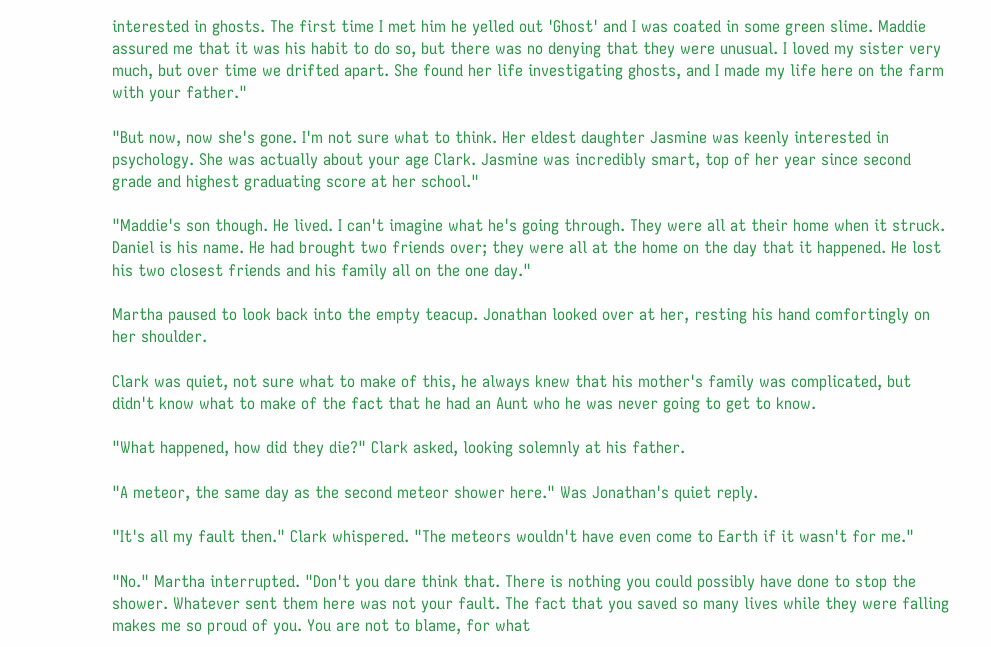interested in ghosts. The first time I met him he yelled out 'Ghost' and I was coated in some green slime. Maddie assured me that it was his habit to do so, but there was no denying that they were unusual. I loved my sister very much, but over time we drifted apart. She found her life investigating ghosts, and I made my life here on the farm with your father."

"But now, now she's gone. I'm not sure what to think. Her eldest daughter Jasmine was keenly interested in psychology. She was actually about your age Clark. Jasmine was incredibly smart, top of her year since second grade and highest graduating score at her school."

"Maddie's son though. He lived. I can't imagine what he's going through. They were all at their home when it struck. Daniel is his name. He had brought two friends over; they were all at the home on the day that it happened. He lost his two closest friends and his family all on the one day."

Martha paused to look back into the empty teacup. Jonathan looked over at her, resting his hand comfortingly on her shoulder.

Clark was quiet, not sure what to make of this, he always knew that his mother's family was complicated, but didn't know what to make of the fact that he had an Aunt who he was never going to get to know.

"What happened, how did they die?" Clark asked, looking solemnly at his father.

"A meteor, the same day as the second meteor shower here." Was Jonathan's quiet reply.

"It's all my fault then." Clark whispered. "The meteors wouldn't have even come to Earth if it wasn't for me."

"No." Martha interrupted. "Don't you dare think that. There is nothing you could possibly have done to stop the shower. Whatever sent them here was not your fault. The fact that you saved so many lives while they were falling makes me so proud of you. You are not to blame, for what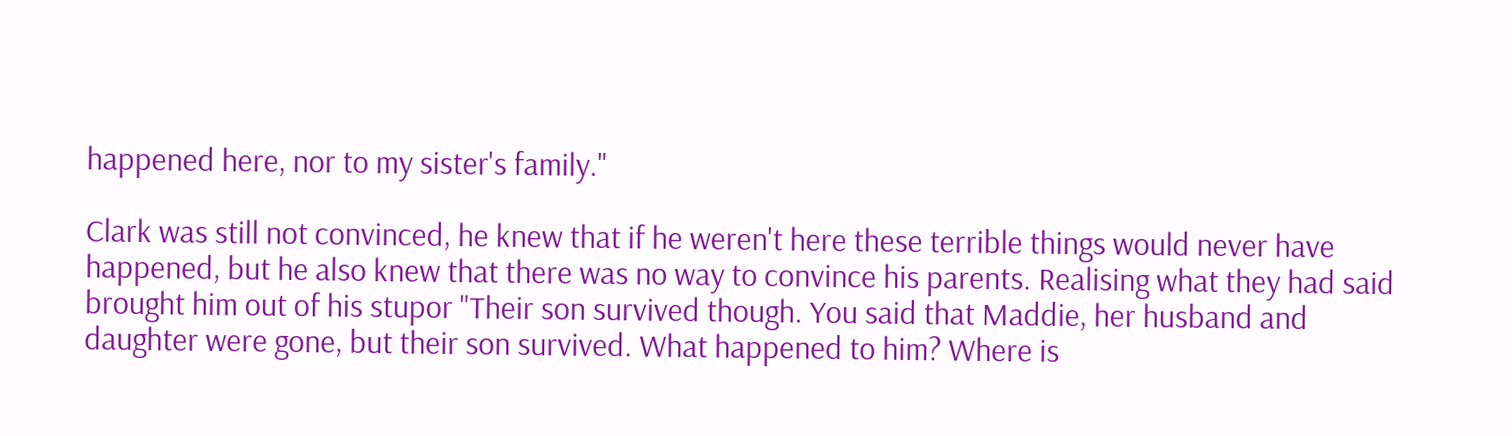happened here, nor to my sister's family."

Clark was still not convinced, he knew that if he weren't here these terrible things would never have happened, but he also knew that there was no way to convince his parents. Realising what they had said brought him out of his stupor "Their son survived though. You said that Maddie, her husband and daughter were gone, but their son survived. What happened to him? Where is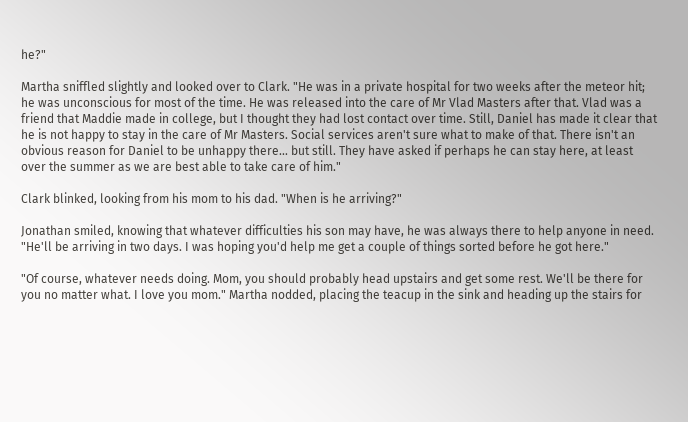he?"

Martha sniffled slightly and looked over to Clark. "He was in a private hospital for two weeks after the meteor hit; he was unconscious for most of the time. He was released into the care of Mr Vlad Masters after that. Vlad was a friend that Maddie made in college, but I thought they had lost contact over time. Still, Daniel has made it clear that he is not happy to stay in the care of Mr Masters. Social services aren't sure what to make of that. There isn't an obvious reason for Daniel to be unhappy there... but still. They have asked if perhaps he can stay here, at least over the summer as we are best able to take care of him."

Clark blinked, looking from his mom to his dad. "When is he arriving?"

Jonathan smiled, knowing that whatever difficulties his son may have, he was always there to help anyone in need. "He'll be arriving in two days. I was hoping you'd help me get a couple of things sorted before he got here."

"Of course, whatever needs doing. Mom, you should probably head upstairs and get some rest. We'll be there for you no matter what. I love you mom." Martha nodded, placing the teacup in the sink and heading up the stairs for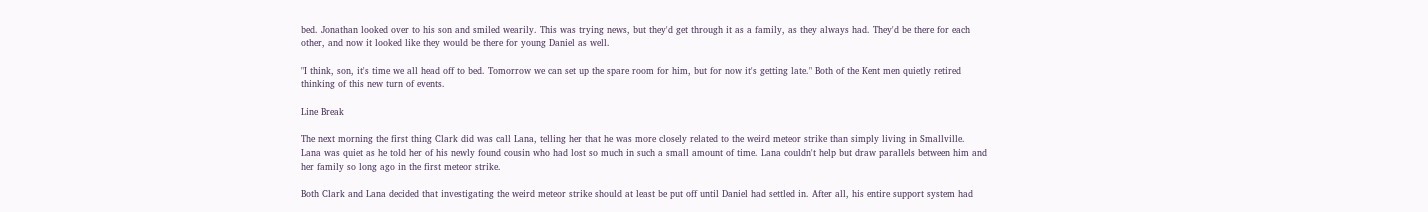bed. Jonathan looked over to his son and smiled wearily. This was trying news, but they'd get through it as a family, as they always had. They'd be there for each other, and now it looked like they would be there for young Daniel as well.

"I think, son, it's time we all head off to bed. Tomorrow we can set up the spare room for him, but for now it's getting late." Both of the Kent men quietly retired thinking of this new turn of events.

Line Break

The next morning the first thing Clark did was call Lana, telling her that he was more closely related to the weird meteor strike than simply living in Smallville. Lana was quiet as he told her of his newly found cousin who had lost so much in such a small amount of time. Lana couldn't help but draw parallels between him and her family so long ago in the first meteor strike.

Both Clark and Lana decided that investigating the weird meteor strike should at least be put off until Daniel had settled in. After all, his entire support system had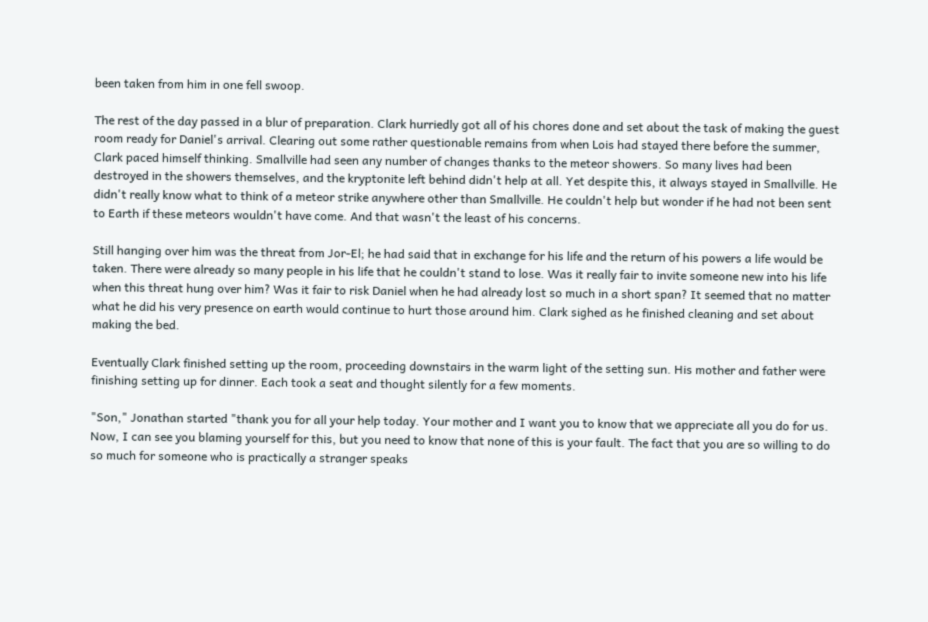been taken from him in one fell swoop.

The rest of the day passed in a blur of preparation. Clark hurriedly got all of his chores done and set about the task of making the guest room ready for Daniel's arrival. Clearing out some rather questionable remains from when Lois had stayed there before the summer, Clark paced himself thinking. Smallville had seen any number of changes thanks to the meteor showers. So many lives had been destroyed in the showers themselves, and the kryptonite left behind didn't help at all. Yet despite this, it always stayed in Smallville. He didn't really know what to think of a meteor strike anywhere other than Smallville. He couldn't help but wonder if he had not been sent to Earth if these meteors wouldn't have come. And that wasn't the least of his concerns.

Still hanging over him was the threat from Jor-El; he had said that in exchange for his life and the return of his powers a life would be taken. There were already so many people in his life that he couldn't stand to lose. Was it really fair to invite someone new into his life when this threat hung over him? Was it fair to risk Daniel when he had already lost so much in a short span? It seemed that no matter what he did his very presence on earth would continue to hurt those around him. Clark sighed as he finished cleaning and set about making the bed.

Eventually Clark finished setting up the room, proceeding downstairs in the warm light of the setting sun. His mother and father were finishing setting up for dinner. Each took a seat and thought silently for a few moments.

"Son," Jonathan started "thank you for all your help today. Your mother and I want you to know that we appreciate all you do for us. Now, I can see you blaming yourself for this, but you need to know that none of this is your fault. The fact that you are so willing to do so much for someone who is practically a stranger speaks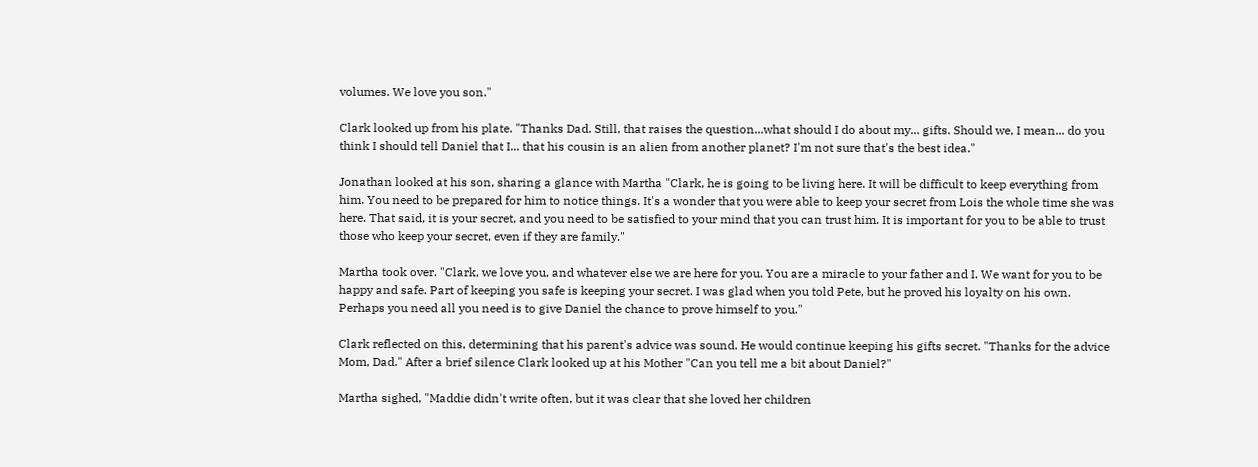volumes. We love you son."

Clark looked up from his plate. "Thanks Dad. Still, that raises the question...what should I do about my... gifts. Should we, I mean... do you think I should tell Daniel that I... that his cousin is an alien from another planet? I'm not sure that's the best idea."

Jonathan looked at his son, sharing a glance with Martha "Clark, he is going to be living here. It will be difficult to keep everything from him. You need to be prepared for him to notice things. It's a wonder that you were able to keep your secret from Lois the whole time she was here. That said, it is your secret, and you need to be satisfied to your mind that you can trust him. It is important for you to be able to trust those who keep your secret, even if they are family."

Martha took over. "Clark, we love you, and whatever else we are here for you. You are a miracle to your father and I. We want for you to be happy and safe. Part of keeping you safe is keeping your secret. I was glad when you told Pete, but he proved his loyalty on his own. Perhaps you need all you need is to give Daniel the chance to prove himself to you."

Clark reflected on this, determining that his parent's advice was sound. He would continue keeping his gifts secret. "Thanks for the advice Mom, Dad." After a brief silence Clark looked up at his Mother "Can you tell me a bit about Daniel?"

Martha sighed, "Maddie didn't write often, but it was clear that she loved her children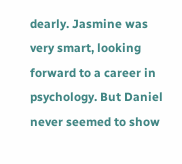dearly. Jasmine was very smart, looking forward to a career in psychology. But Daniel never seemed to show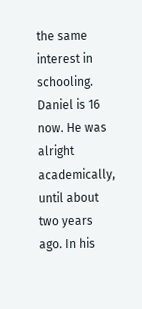the same interest in schooling. Daniel is 16 now. He was alright academically, until about two years ago. In his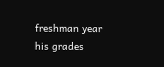freshman year his grades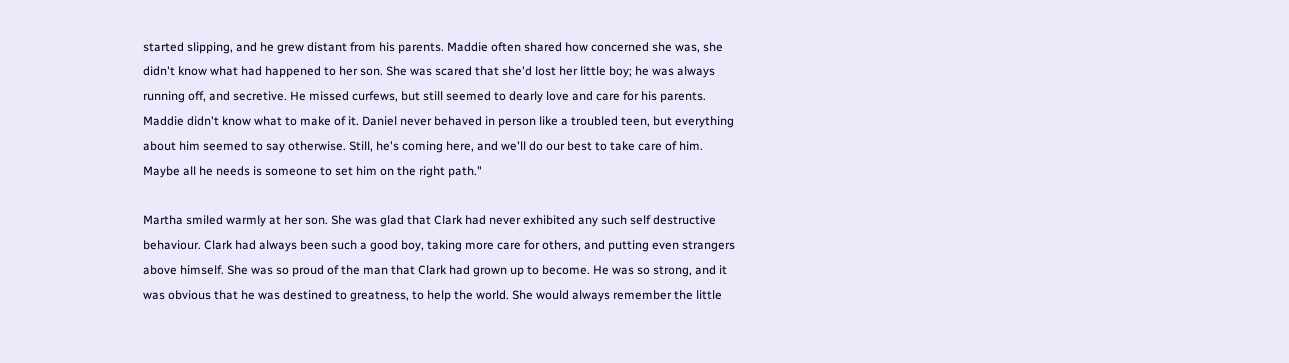started slipping, and he grew distant from his parents. Maddie often shared how concerned she was, she didn't know what had happened to her son. She was scared that she'd lost her little boy; he was always running off, and secretive. He missed curfews, but still seemed to dearly love and care for his parents. Maddie didn't know what to make of it. Daniel never behaved in person like a troubled teen, but everything about him seemed to say otherwise. Still, he's coming here, and we'll do our best to take care of him. Maybe all he needs is someone to set him on the right path."

Martha smiled warmly at her son. She was glad that Clark had never exhibited any such self destructive behaviour. Clark had always been such a good boy, taking more care for others, and putting even strangers above himself. She was so proud of the man that Clark had grown up to become. He was so strong, and it was obvious that he was destined to greatness, to help the world. She would always remember the little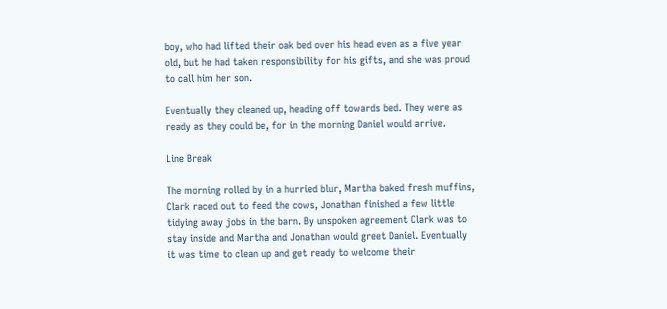boy, who had lifted their oak bed over his head even as a five year old, but he had taken responsibility for his gifts, and she was proud to call him her son.

Eventually they cleaned up, heading off towards bed. They were as ready as they could be, for in the morning Daniel would arrive.

Line Break

The morning rolled by in a hurried blur, Martha baked fresh muffins, Clark raced out to feed the cows, Jonathan finished a few little tidying away jobs in the barn. By unspoken agreement Clark was to stay inside and Martha and Jonathan would greet Daniel. Eventually it was time to clean up and get ready to welcome their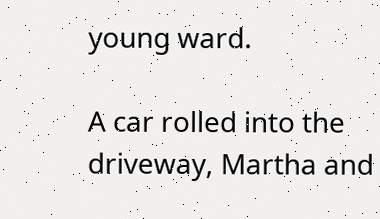young ward.

A car rolled into the driveway, Martha and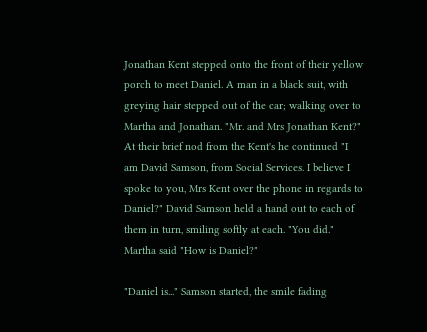Jonathan Kent stepped onto the front of their yellow porch to meet Daniel. A man in a black suit, with greying hair stepped out of the car; walking over to Martha and Jonathan. "Mr. and Mrs Jonathan Kent?" At their brief nod from the Kent's he continued "I am David Samson, from Social Services. I believe I spoke to you, Mrs Kent over the phone in regards to Daniel?" David Samson held a hand out to each of them in turn, smiling softly at each. "You did." Martha said "How is Daniel?"

"Daniel is..." Samson started, the smile fading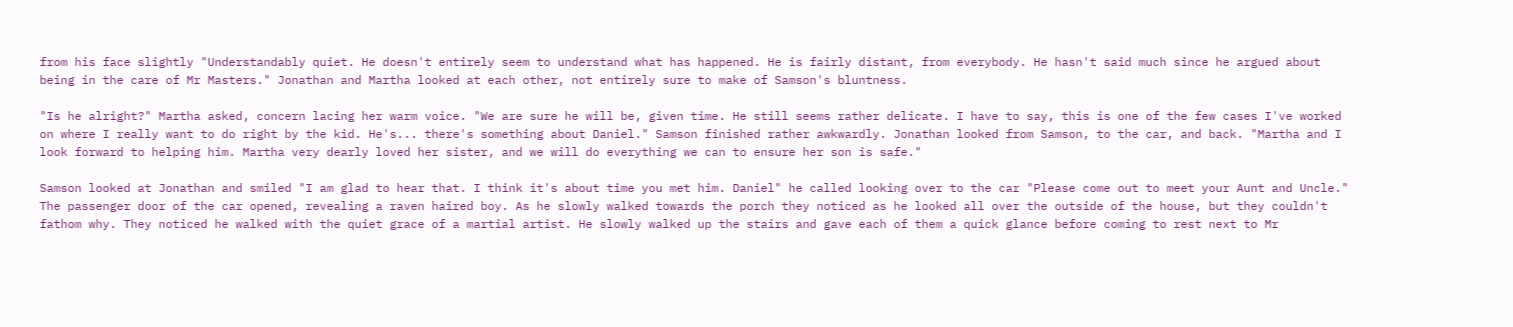from his face slightly "Understandably quiet. He doesn't entirely seem to understand what has happened. He is fairly distant, from everybody. He hasn't said much since he argued about being in the care of Mr Masters." Jonathan and Martha looked at each other, not entirely sure to make of Samson's bluntness.

"Is he alright?" Martha asked, concern lacing her warm voice. "We are sure he will be, given time. He still seems rather delicate. I have to say, this is one of the few cases I've worked on where I really want to do right by the kid. He's... there's something about Daniel." Samson finished rather awkwardly. Jonathan looked from Samson, to the car, and back. "Martha and I look forward to helping him. Martha very dearly loved her sister, and we will do everything we can to ensure her son is safe."

Samson looked at Jonathan and smiled "I am glad to hear that. I think it's about time you met him. Daniel" he called looking over to the car "Please come out to meet your Aunt and Uncle." The passenger door of the car opened, revealing a raven haired boy. As he slowly walked towards the porch they noticed as he looked all over the outside of the house, but they couldn't fathom why. They noticed he walked with the quiet grace of a martial artist. He slowly walked up the stairs and gave each of them a quick glance before coming to rest next to Mr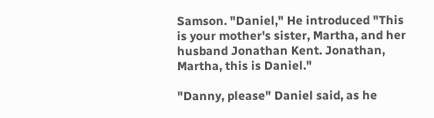Samson. "Daniel," He introduced "This is your mother's sister, Martha, and her husband Jonathan Kent. Jonathan, Martha, this is Daniel."

"Danny, please" Daniel said, as he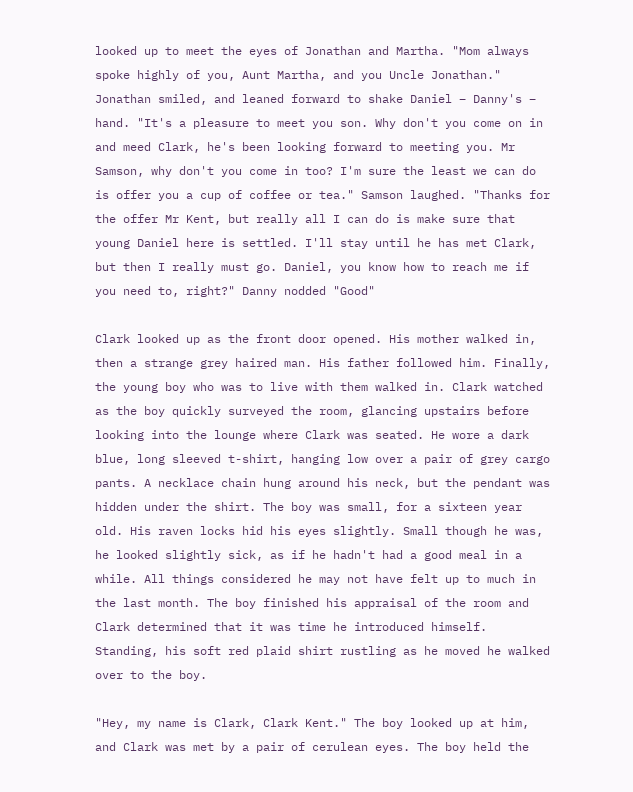looked up to meet the eyes of Jonathan and Martha. "Mom always spoke highly of you, Aunt Martha, and you Uncle Jonathan." Jonathan smiled, and leaned forward to shake Daniel – Danny's – hand. "It's a pleasure to meet you son. Why don't you come on in and meed Clark, he's been looking forward to meeting you. Mr Samson, why don't you come in too? I'm sure the least we can do is offer you a cup of coffee or tea." Samson laughed. "Thanks for the offer Mr Kent, but really all I can do is make sure that young Daniel here is settled. I'll stay until he has met Clark, but then I really must go. Daniel, you know how to reach me if you need to, right?" Danny nodded "Good"

Clark looked up as the front door opened. His mother walked in, then a strange grey haired man. His father followed him. Finally, the young boy who was to live with them walked in. Clark watched as the boy quickly surveyed the room, glancing upstairs before looking into the lounge where Clark was seated. He wore a dark blue, long sleeved t-shirt, hanging low over a pair of grey cargo pants. A necklace chain hung around his neck, but the pendant was hidden under the shirt. The boy was small, for a sixteen year old. His raven locks hid his eyes slightly. Small though he was, he looked slightly sick, as if he hadn't had a good meal in a while. All things considered he may not have felt up to much in the last month. The boy finished his appraisal of the room and Clark determined that it was time he introduced himself. Standing, his soft red plaid shirt rustling as he moved he walked over to the boy.

"Hey, my name is Clark, Clark Kent." The boy looked up at him, and Clark was met by a pair of cerulean eyes. The boy held the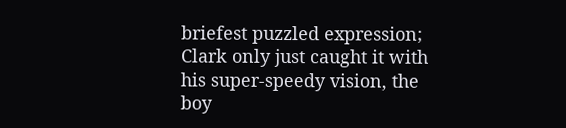briefest puzzled expression; Clark only just caught it with his super-speedy vision, the boy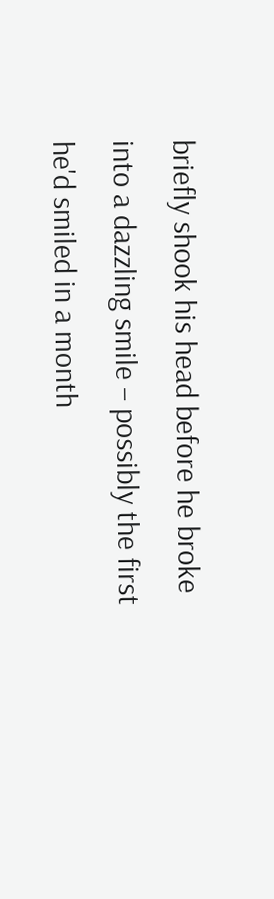briefly shook his head before he broke into a dazzling smile – possibly the first he'd smiled in a month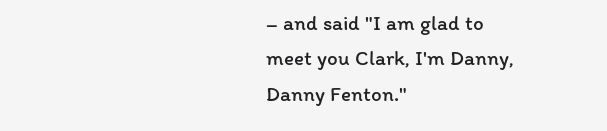– and said "I am glad to meet you Clark, I'm Danny, Danny Fenton."